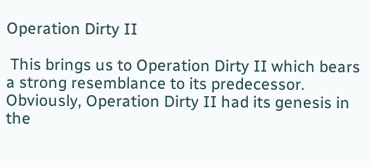Operation Dirty II

 This brings us to Operation Dirty II which bears a strong resemblance to its predecessor. Obviously, Operation Dirty II had its genesis in the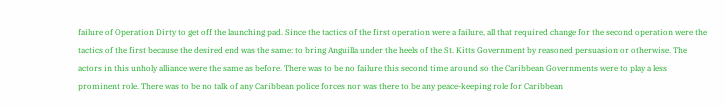failure of Operation Dirty to get off the launching pad. Since the tactics of the first operation were a failure, all that required change for the second operation were the tactics of the first because the desired end was the same: to bring Anguilla under the heels of the St. Kitts Government by reasoned persuasion or otherwise. The actors in this unholy alliance were the same as before. There was to be no failure this second time around so the Caribbean Governments were to play a less prominent role. There was to be no talk of any Caribbean police forces nor was there to be any peace-keeping role for Caribbean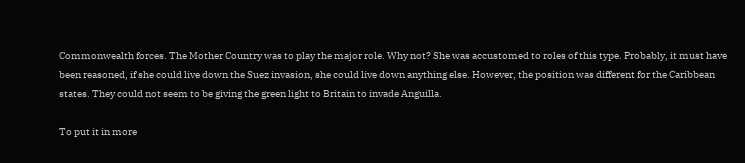Commonwealth forces. The Mother Country was to play the major role. Why not? She was accustomed to roles of this type. Probably, it must have been reasoned, if she could live down the Suez invasion, she could live down anything else. However, the position was different for the Caribbean states. They could not seem to be giving the green light to Britain to invade Anguilla.

To put it in more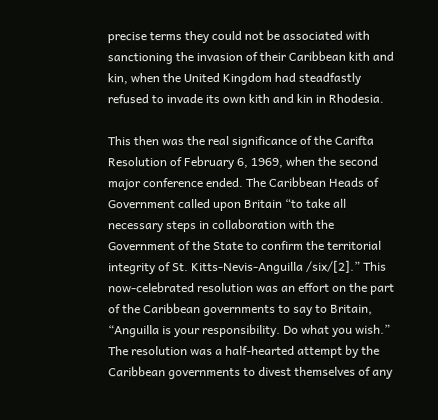precise terms they could not be associated with sanctioning the invasion of their Caribbean kith and kin, when the United Kingdom had steadfastly refused to invade its own kith and kin in Rhodesia.

This then was the real significance of the Carifta Resolution of February 6, 1969, when the second major conference ended. The Caribbean Heads of Government called upon Britain “to take all necessary steps in collaboration with the Government of the State to confirm the territorial integrity of St. Kitts-Nevis-Anguilla /six/[2].” This now-celebrated resolution was an effort on the part of the Caribbean governments to say to Britain, “Anguilla is your responsibility. Do what you wish.” The resolution was a half-hearted attempt by the Caribbean governments to divest themselves of any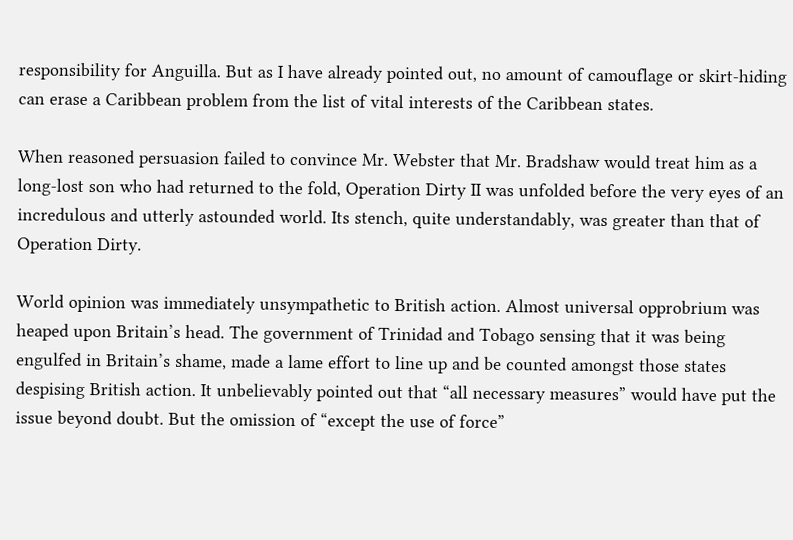responsibility for Anguilla. But as I have already pointed out, no amount of camouflage or skirt-hiding can erase a Caribbean problem from the list of vital interests of the Caribbean states.

When reasoned persuasion failed to convince Mr. Webster that Mr. Bradshaw would treat him as a long-lost son who had returned to the fold, Operation Dirty II was unfolded before the very eyes of an incredulous and utterly astounded world. Its stench, quite understandably, was greater than that of Operation Dirty.

World opinion was immediately unsympathetic to British action. Almost universal opprobrium was heaped upon Britain’s head. The government of Trinidad and Tobago sensing that it was being engulfed in Britain’s shame, made a lame effort to line up and be counted amongst those states despising British action. It unbelievably pointed out that “all necessary measures” would have put the issue beyond doubt. But the omission of “except the use of force”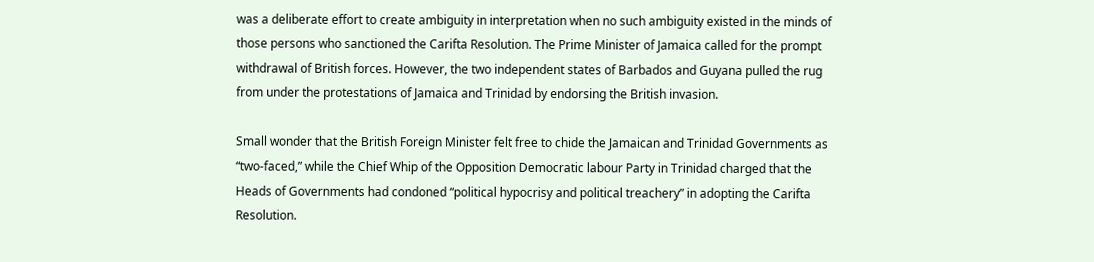was a deliberate effort to create ambiguity in interpretation when no such ambiguity existed in the minds of those persons who sanctioned the Carifta Resolution. The Prime Minister of Jamaica called for the prompt withdrawal of British forces. However, the two independent states of Barbados and Guyana pulled the rug from under the protestations of Jamaica and Trinidad by endorsing the British invasion.

Small wonder that the British Foreign Minister felt free to chide the Jamaican and Trinidad Governments as “two-faced,” while the Chief Whip of the Opposition Democratic labour Party in Trinidad charged that the Heads of Governments had condoned “political hypocrisy and political treachery” in adopting the Carifta Resolution.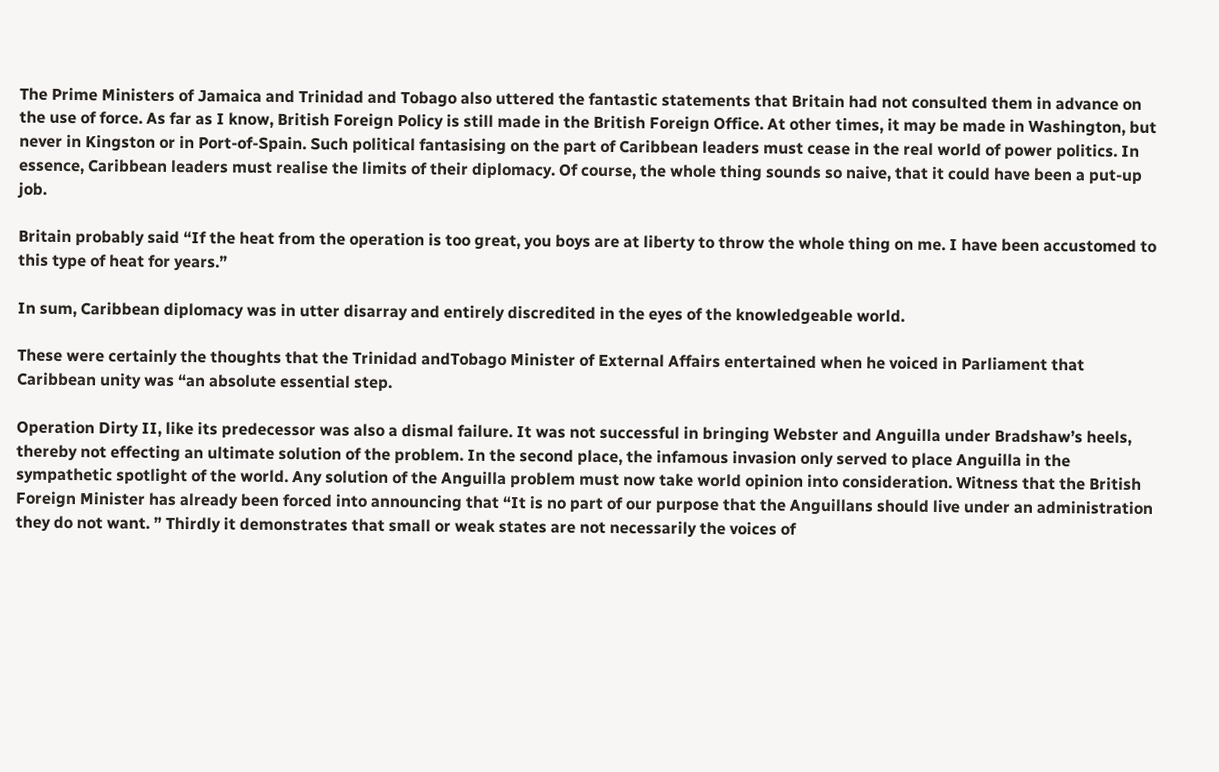The Prime Ministers of Jamaica and Trinidad and Tobago also uttered the fantastic statements that Britain had not consulted them in advance on the use of force. As far as I know, British Foreign Policy is still made in the British Foreign Office. At other times, it may be made in Washington, but never in Kingston or in Port-of-Spain. Such political fantasising on the part of Caribbean leaders must cease in the real world of power politics. In essence, Caribbean leaders must realise the limits of their diplomacy. Of course, the whole thing sounds so naive, that it could have been a put-up job.

Britain probably said “If the heat from the operation is too great, you boys are at liberty to throw the whole thing on me. I have been accustomed to this type of heat for years.”

In sum, Caribbean diplomacy was in utter disarray and entirely discredited in the eyes of the knowledgeable world.

These were certainly the thoughts that the Trinidad andTobago Minister of External Affairs entertained when he voiced in Parliament that Caribbean unity was “an absolute essential step.

Operation Dirty II, like its predecessor was also a dismal failure. It was not successful in bringing Webster and Anguilla under Bradshaw’s heels, thereby not effecting an ultimate solution of the problem. In the second place, the infamous invasion only served to place Anguilla in the sympathetic spotlight of the world. Any solution of the Anguilla problem must now take world opinion into consideration. Witness that the British Foreign Minister has already been forced into announcing that “It is no part of our purpose that the Anguillans should live under an administration they do not want. ” Thirdly it demonstrates that small or weak states are not necessarily the voices of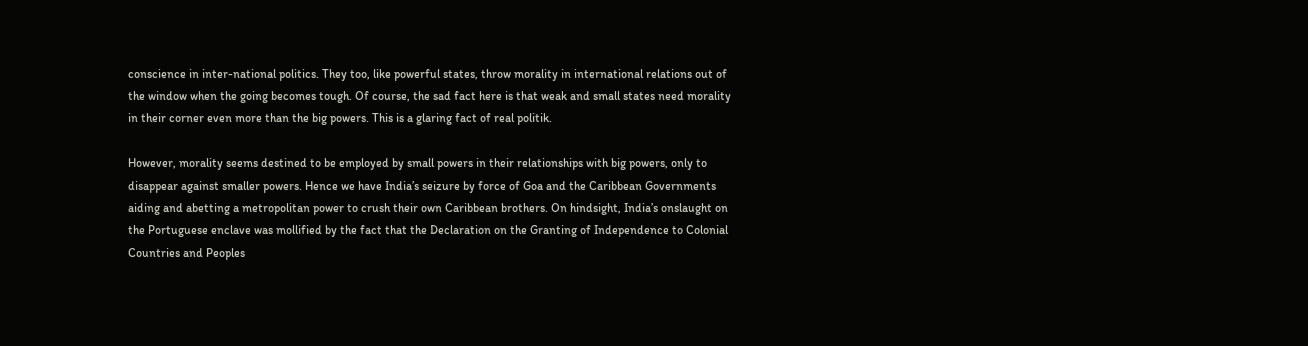conscience in inter-national politics. They too, like powerful states, throw morality in international relations out of the window when the going becomes tough. Of course, the sad fact here is that weak and small states need morality in their corner even more than the big powers. This is a glaring fact of real politik.

However, morality seems destined to be employed by small powers in their relationships with big powers, only to disappear against smaller powers. Hence we have India’s seizure by force of Goa and the Caribbean Governments aiding and abetting a metropolitan power to crush their own Caribbean brothers. On hindsight, India’s onslaught on the Portuguese enclave was mollified by the fact that the Declaration on the Granting of Independence to Colonial Countries and Peoples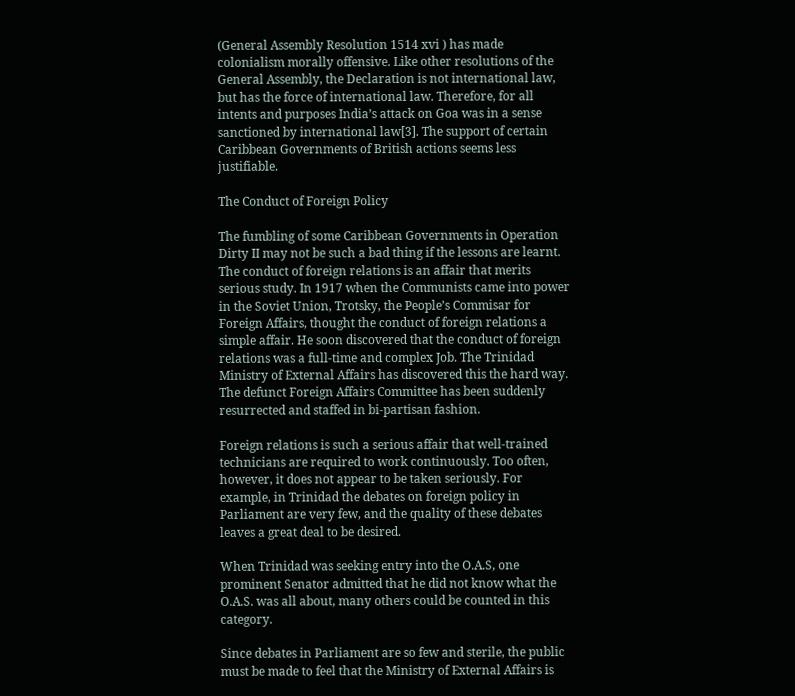(General Assembly Resolution 1514 xvi ) has made colonialism morally offensive. Like other resolutions of the General Assembly, the Declaration is not international law, but has the force of international law. Therefore, for all intents and purposes India’s attack on Goa was in a sense sanctioned by international law[3]. The support of certain Caribbean Governments of British actions seems less justifiable.

The Conduct of Foreign Policy

The fumbling of some Caribbean Governments in Operation Dirty II may not be such a bad thing if the lessons are learnt. The conduct of foreign relations is an affair that merits serious study. In 1917 when the Communists came into power in the Soviet Union, Trotsky, the People’s Commisar for Foreign Affairs, thought the conduct of foreign relations a simple affair. He soon discovered that the conduct of foreign relations was a full-time and complex Job. The Trinidad Ministry of External Affairs has discovered this the hard way. The defunct Foreign Affairs Committee has been suddenly resurrected and staffed in bi-partisan fashion.

Foreign relations is such a serious affair that well-trained technicians are required to work continuously. Too often, however, it does not appear to be taken seriously. For example, in Trinidad the debates on foreign policy in Parliament are very few, and the quality of these debates leaves a great deal to be desired.

When Trinidad was seeking entry into the O.A.S, one prominent Senator admitted that he did not know what the O.A.S. was all about, many others could be counted in this category.

Since debates in Parliament are so few and sterile, the public must be made to feel that the Ministry of External Affairs is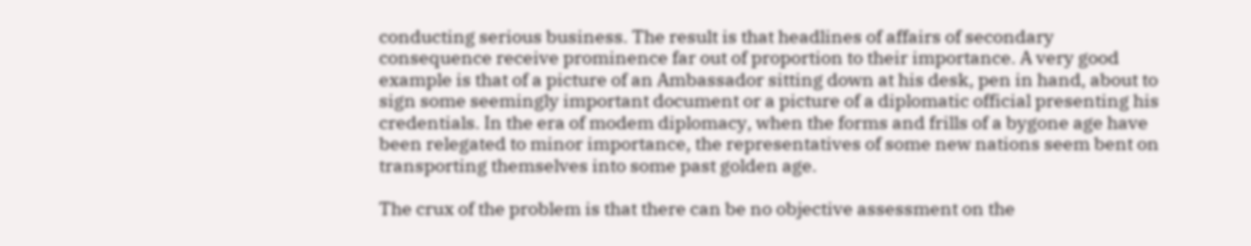conducting serious business. The result is that headlines of affairs of secondary consequence receive prominence far out of proportion to their importance. A very good example is that of a picture of an Ambassador sitting down at his desk, pen in hand, about to sign some seemingly important document or a picture of a diplomatic official presenting his credentials. In the era of modem diplomacy, when the forms and frills of a bygone age have been relegated to minor importance, the representatives of some new nations seem bent on transporting themselves into some past golden age.

The crux of the problem is that there can be no objective assessment on the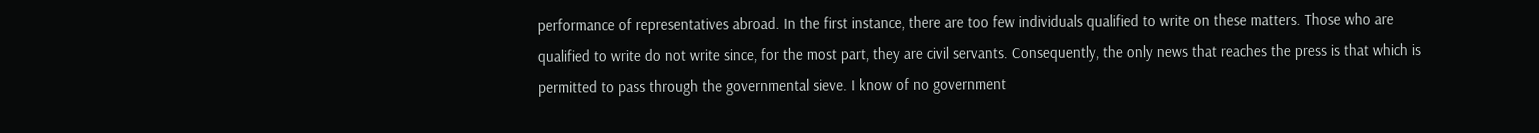performance of representatives abroad. In the first instance, there are too few individuals qualified to write on these matters. Those who are qualified to write do not write since, for the most part, they are civil servants. Consequently, the only news that reaches the press is that which is permitted to pass through the governmental sieve. I know of no government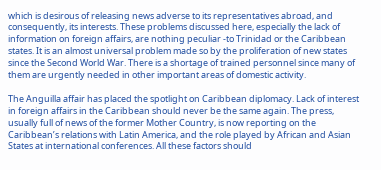which is desirous of releasing news adverse to its representatives abroad, and consequently, its interests. These problems discussed here, especially the lack of information on foreign affairs, are nothing peculiar -to Trinidad or the Caribbean states. It is an almost universal problem made so by the proliferation of new states since the Second World War. There is a shortage of trained personnel since many of them are urgently needed in other important areas of domestic activity.

The Anguilla affair has placed the spotlight on Caribbean diplomacy. Lack of interest in foreign affairs in the Caribbean should never be the same again. The press, usually full of news of the former Mother Country, is now reporting on the Caribbean’s relations with Latin America, and the role played by African and Asian States at international conferences. All these factors should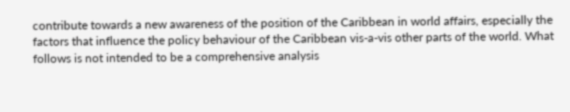contribute towards a new awareness of the position of the Caribbean in world affairs, especially the factors that influence the policy behaviour of the Caribbean vis-a-vis other parts of the world. What follows is not intended to be a comprehensive analysis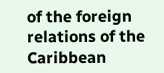of the foreign relations of the Caribbean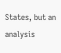States, but an analysis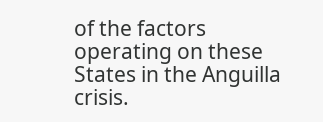of the factors operating on these States in the Anguilla crisis.